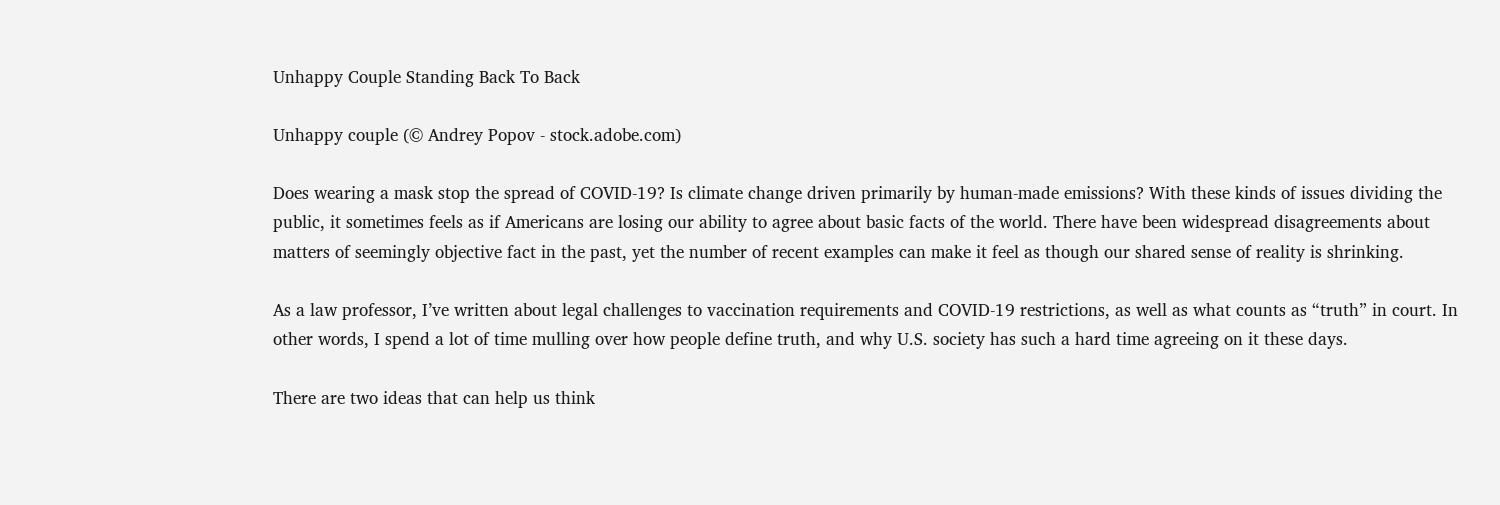Unhappy Couple Standing Back To Back

Unhappy couple (© Andrey Popov - stock.adobe.com)

Does wearing a mask stop the spread of COVID-19? Is climate change driven primarily by human-made emissions? With these kinds of issues dividing the public, it sometimes feels as if Americans are losing our ability to agree about basic facts of the world. There have been widespread disagreements about matters of seemingly objective fact in the past, yet the number of recent examples can make it feel as though our shared sense of reality is shrinking.

As a law professor, I’ve written about legal challenges to vaccination requirements and COVID-19 restrictions, as well as what counts as “truth” in court. In other words, I spend a lot of time mulling over how people define truth, and why U.S. society has such a hard time agreeing on it these days.

There are two ideas that can help us think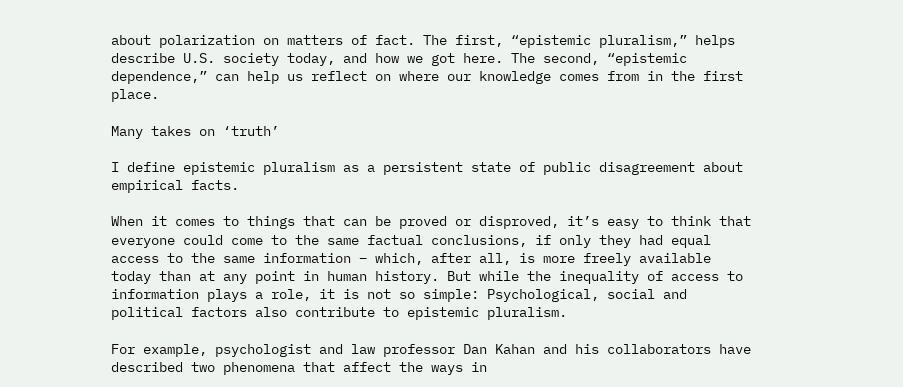about polarization on matters of fact. The first, “epistemic pluralism,” helps describe U.S. society today, and how we got here. The second, “epistemic dependence,” can help us reflect on where our knowledge comes from in the first place.

Many takes on ‘truth’

I define epistemic pluralism as a persistent state of public disagreement about empirical facts.

When it comes to things that can be proved or disproved, it’s easy to think that everyone could come to the same factual conclusions, if only they had equal access to the same information – which, after all, is more freely available today than at any point in human history. But while the inequality of access to information plays a role, it is not so simple: Psychological, social and political factors also contribute to epistemic pluralism.

For example, psychologist and law professor Dan Kahan and his collaborators have described two phenomena that affect the ways in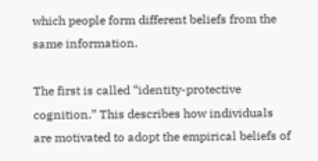which people form different beliefs from the same information.

The first is called “identity-protective cognition.” This describes how individuals are motivated to adopt the empirical beliefs of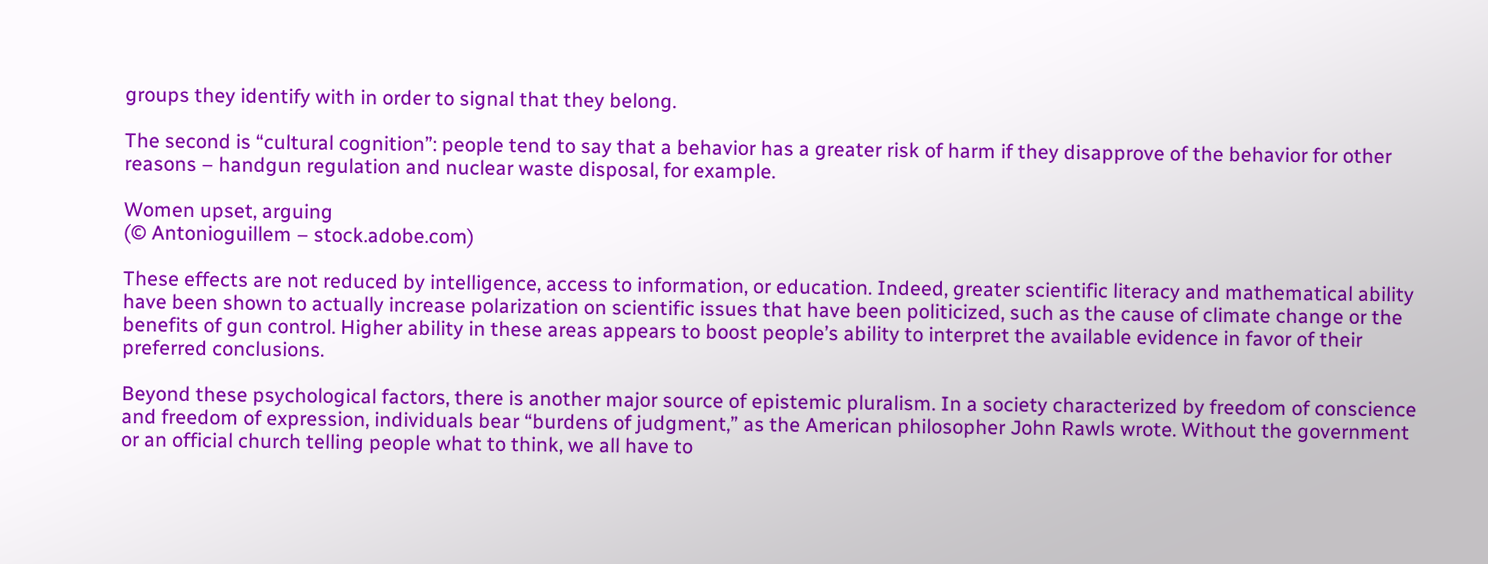groups they identify with in order to signal that they belong.

The second is “cultural cognition”: people tend to say that a behavior has a greater risk of harm if they disapprove of the behavior for other reasons – handgun regulation and nuclear waste disposal, for example.

Women upset, arguing
(© Antonioguillem – stock.adobe.com)

These effects are not reduced by intelligence, access to information, or education. Indeed, greater scientific literacy and mathematical ability have been shown to actually increase polarization on scientific issues that have been politicized, such as the cause of climate change or the benefits of gun control. Higher ability in these areas appears to boost people’s ability to interpret the available evidence in favor of their preferred conclusions.

Beyond these psychological factors, there is another major source of epistemic pluralism. In a society characterized by freedom of conscience and freedom of expression, individuals bear “burdens of judgment,” as the American philosopher John Rawls wrote. Without the government or an official church telling people what to think, we all have to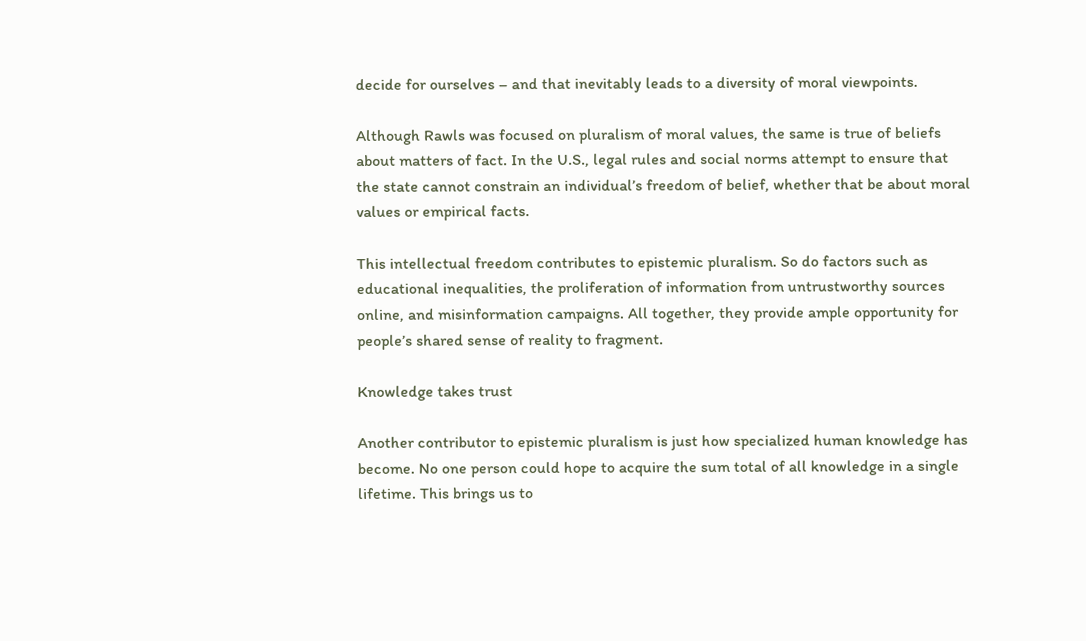decide for ourselves – and that inevitably leads to a diversity of moral viewpoints.

Although Rawls was focused on pluralism of moral values, the same is true of beliefs about matters of fact. In the U.S., legal rules and social norms attempt to ensure that the state cannot constrain an individual’s freedom of belief, whether that be about moral values or empirical facts.

This intellectual freedom contributes to epistemic pluralism. So do factors such as educational inequalities, the proliferation of information from untrustworthy sources online, and misinformation campaigns. All together, they provide ample opportunity for people’s shared sense of reality to fragment.

Knowledge takes trust

Another contributor to epistemic pluralism is just how specialized human knowledge has become. No one person could hope to acquire the sum total of all knowledge in a single lifetime. This brings us to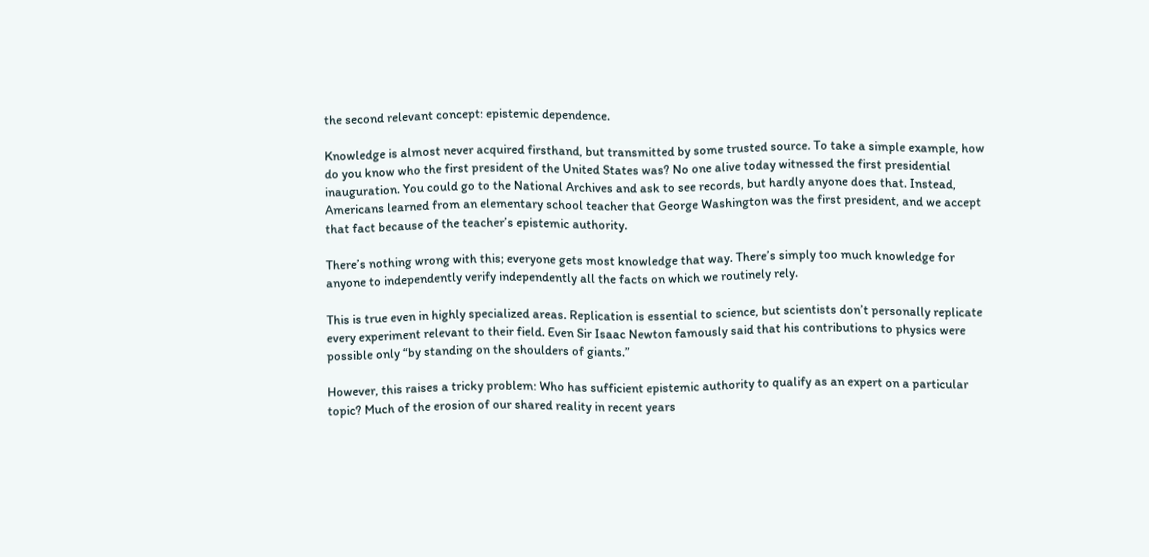the second relevant concept: epistemic dependence.

Knowledge is almost never acquired firsthand, but transmitted by some trusted source. To take a simple example, how do you know who the first president of the United States was? No one alive today witnessed the first presidential inauguration. You could go to the National Archives and ask to see records, but hardly anyone does that. Instead, Americans learned from an elementary school teacher that George Washington was the first president, and we accept that fact because of the teacher’s epistemic authority.

There’s nothing wrong with this; everyone gets most knowledge that way. There’s simply too much knowledge for anyone to independently verify independently all the facts on which we routinely rely.

This is true even in highly specialized areas. Replication is essential to science, but scientists don’t personally replicate every experiment relevant to their field. Even Sir Isaac Newton famously said that his contributions to physics were possible only “by standing on the shoulders of giants.”

However, this raises a tricky problem: Who has sufficient epistemic authority to qualify as an expert on a particular topic? Much of the erosion of our shared reality in recent years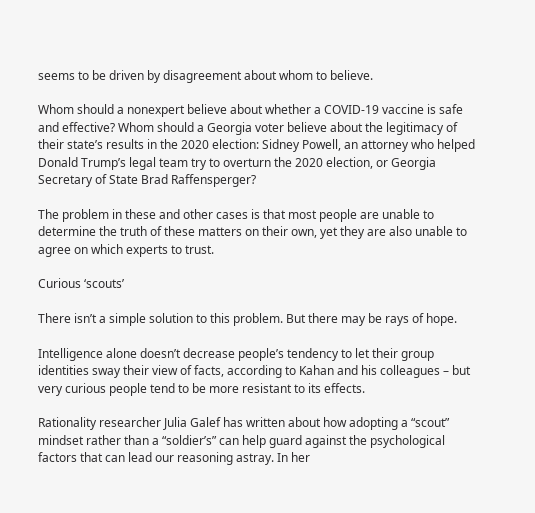seems to be driven by disagreement about whom to believe.

Whom should a nonexpert believe about whether a COVID-19 vaccine is safe and effective? Whom should a Georgia voter believe about the legitimacy of their state’s results in the 2020 election: Sidney Powell, an attorney who helped Donald Trump’s legal team try to overturn the 2020 election, or Georgia Secretary of State Brad Raffensperger?

The problem in these and other cases is that most people are unable to determine the truth of these matters on their own, yet they are also unable to agree on which experts to trust.

Curious ‘scouts’

There isn’t a simple solution to this problem. But there may be rays of hope.

Intelligence alone doesn’t decrease people’s tendency to let their group identities sway their view of facts, according to Kahan and his colleagues – but very curious people tend to be more resistant to its effects.

Rationality researcher Julia Galef has written about how adopting a “scout” mindset rather than a “soldier’s” can help guard against the psychological factors that can lead our reasoning astray. In her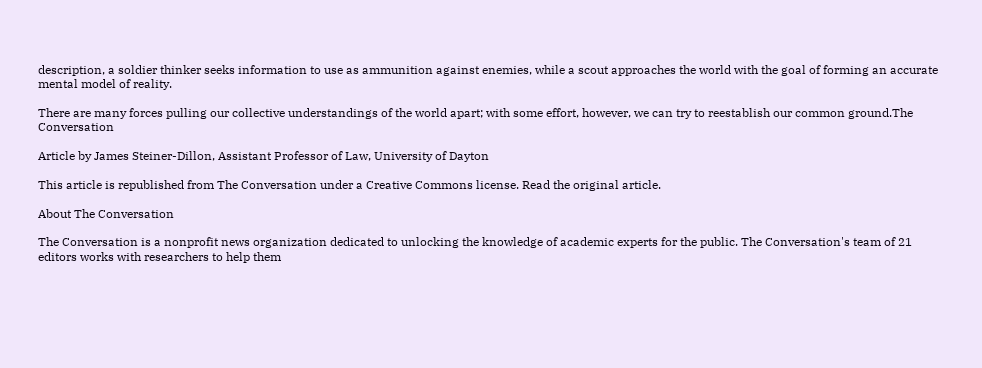description, a soldier thinker seeks information to use as ammunition against enemies, while a scout approaches the world with the goal of forming an accurate mental model of reality.

There are many forces pulling our collective understandings of the world apart; with some effort, however, we can try to reestablish our common ground.The Conversation

Article by James Steiner-Dillon, Assistant Professor of Law, University of Dayton

This article is republished from The Conversation under a Creative Commons license. Read the original article.

About The Conversation

The Conversation is a nonprofit news organization dedicated to unlocking the knowledge of academic experts for the public. The Conversation's team of 21 editors works with researchers to help them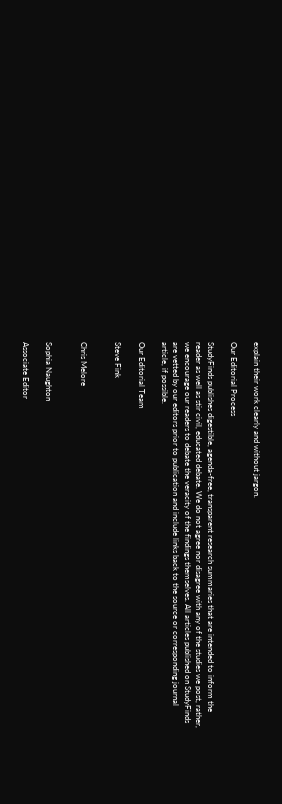explain their work clearly and without jargon.

Our Editorial Process

StudyFinds publishes digestible, agenda-free, transparent research summaries that are intended to inform the reader as well as stir civil, educated debate. We do not agree nor disagree with any of the studies we post, rather, we encourage our readers to debate the veracity of the findings themselves. All articles published on StudyFinds are vetted by our editors prior to publication and include links back to the source or corresponding journal article, if possible.

Our Editorial Team

Steve Fink


Chris Melore


Sophia Naughton

Associate Editor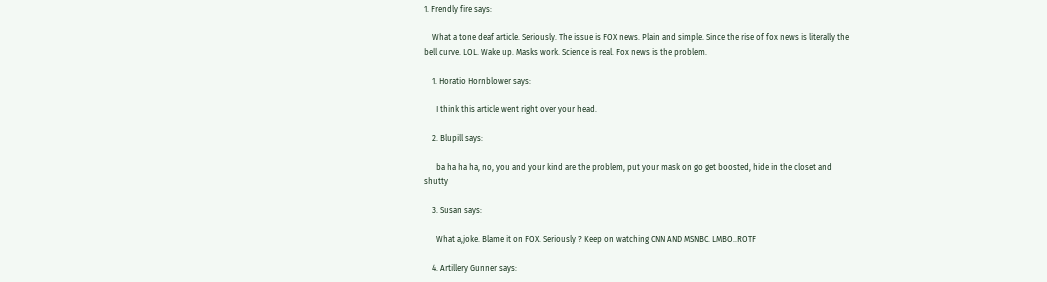1. Frendly fire says:

    What a tone deaf article. Seriously. The issue is FOX news. Plain and simple. Since the rise of fox news is literally the bell curve. LOL. Wake up. Masks work. Science is real. Fox news is the problem.

    1. Horatio Hornblower says:

      I think this article went right over your head.

    2. Blupill says:

      ba ha ha ha, no, you and your kind are the problem, put your mask on go get boosted, hide in the closet and shutty

    3. Susan says:

      What a,joke. Blame it on FOX. Seriously ? Keep on watching CNN AND MSNBC. LMBO..ROTF

    4. Artillery Gunner says: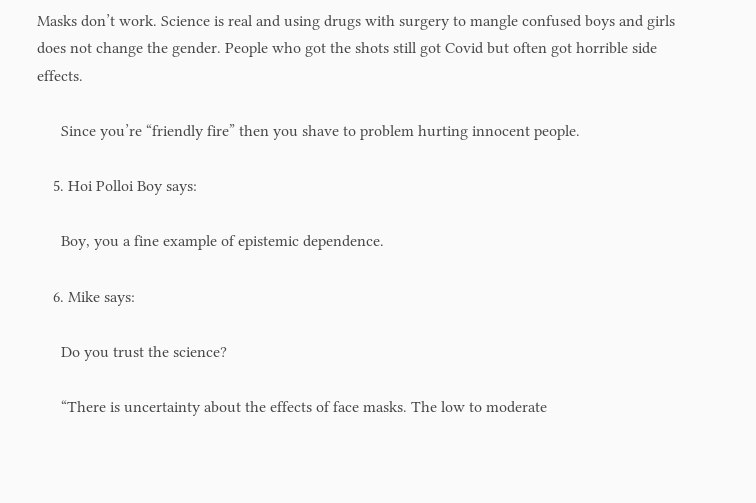Masks don’t work. Science is real and using drugs with surgery to mangle confused boys and girls does not change the gender. People who got the shots still got Covid but often got horrible side effects.

      Since you’re “friendly fire” then you shave to problem hurting innocent people.

    5. Hoi Polloi Boy says:

      Boy, you a fine example of epistemic dependence.

    6. Mike says:

      Do you trust the science?

      “There is uncertainty about the effects of face masks. The low to moderate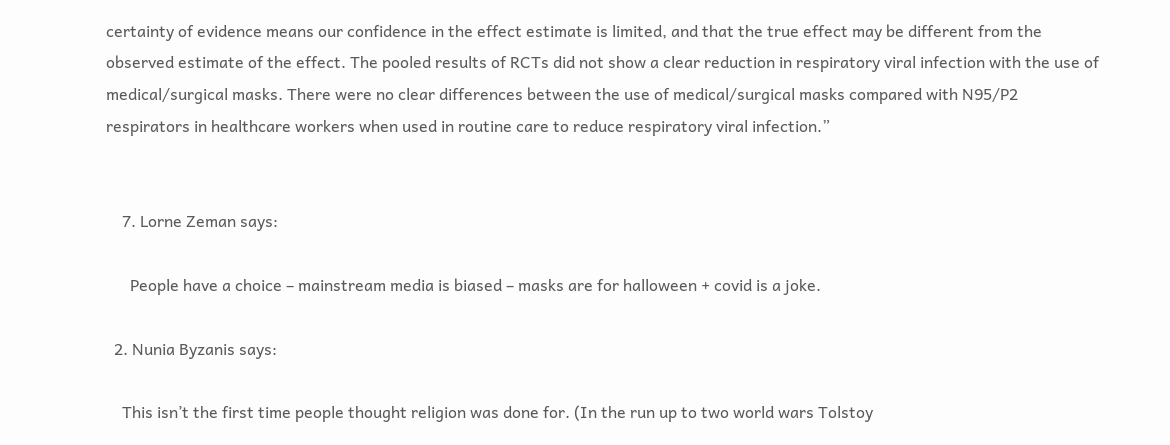certainty of evidence means our confidence in the effect estimate is limited, and that the true effect may be different from the observed estimate of the effect. The pooled results of RCTs did not show a clear reduction in respiratory viral infection with the use of medical/surgical masks. There were no clear differences between the use of medical/surgical masks compared with N95/P2 respirators in healthcare workers when used in routine care to reduce respiratory viral infection.”


    7. Lorne Zeman says:

      People have a choice – mainstream media is biased – masks are for halloween + covid is a joke.

  2. Nunia Byzanis says:

    This isn’t the first time people thought religion was done for. (In the run up to two world wars Tolstoy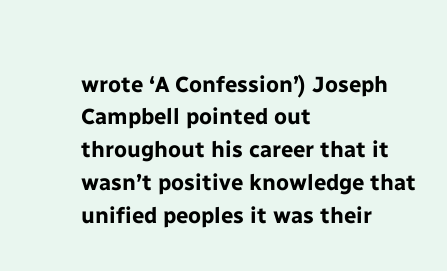wrote ‘A Confession’) Joseph Campbell pointed out throughout his career that it wasn’t positive knowledge that unified peoples it was their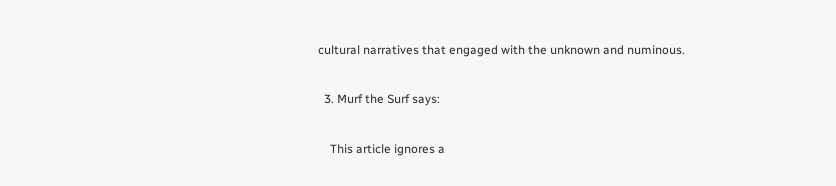cultural narratives that engaged with the unknown and numinous.

  3. Murf the Surf says:

    This article ignores a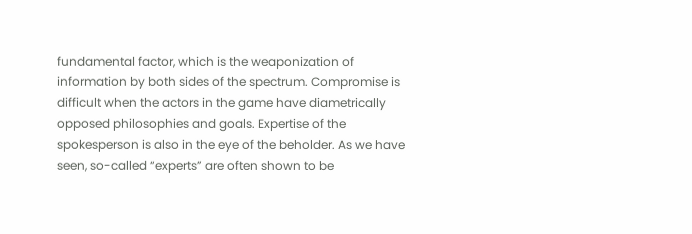fundamental factor, which is the weaponization of information by both sides of the spectrum. Compromise is difficult when the actors in the game have diametrically opposed philosophies and goals. Expertise of the spokesperson is also in the eye of the beholder. As we have seen, so-called “experts” are often shown to be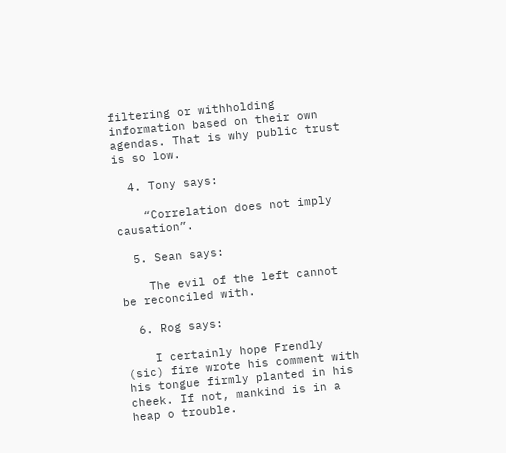filtering or withholding information based on their own agendas. That is why public trust is so low.

  4. Tony says:

    “Correlation does not imply causation”.

  5. Sean says:

    The evil of the left cannot be reconciled with.

  6. Rog says:

    I certainly hope Frendly (sic) fire wrote his comment with his tongue firmly planted in his cheek. If not, mankind is in a heap o trouble.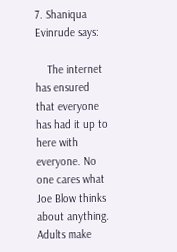7. Shaniqua Evinrude says:

    The internet has ensured that everyone has had it up to here with everyone. No one cares what Joe Blow thinks about anything. Adults make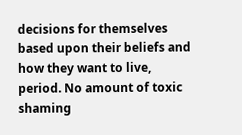decisions for themselves based upon their beliefs and how they want to live, period. No amount of toxic shaming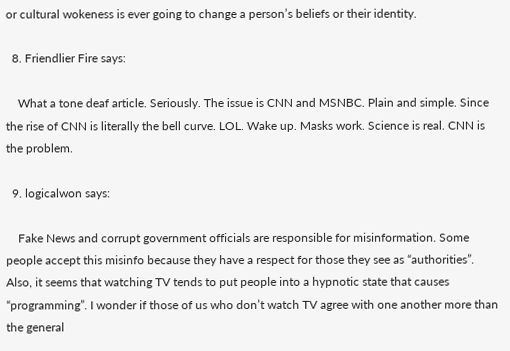or cultural wokeness is ever going to change a person’s beliefs or their identity.

  8. Friendlier Fire says:

    What a tone deaf article. Seriously. The issue is CNN and MSNBC. Plain and simple. Since the rise of CNN is literally the bell curve. LOL. Wake up. Masks work. Science is real. CNN is the problem.

  9. logicalwon says:

    Fake News and corrupt government officials are responsible for misinformation. Some people accept this misinfo because they have a respect for those they see as “authorities”. Also, it seems that watching TV tends to put people into a hypnotic state that causes “programming”. I wonder if those of us who don’t watch TV agree with one another more than the general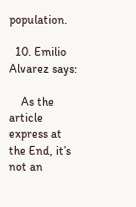population.

  10. Emilio Alvarez says:

    As the article express at the End, it’s not an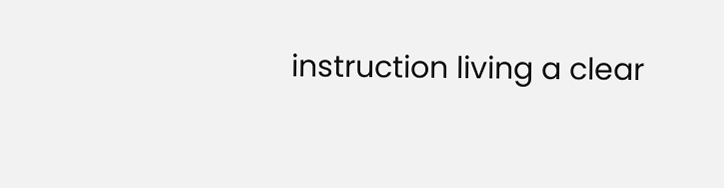instruction living a clear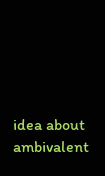idea about ambivalent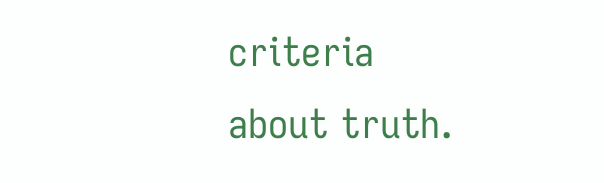criteria about truth.